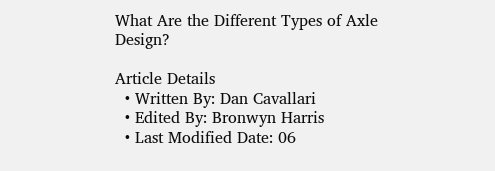What Are the Different Types of Axle Design?

Article Details
  • Written By: Dan Cavallari
  • Edited By: Bronwyn Harris
  • Last Modified Date: 06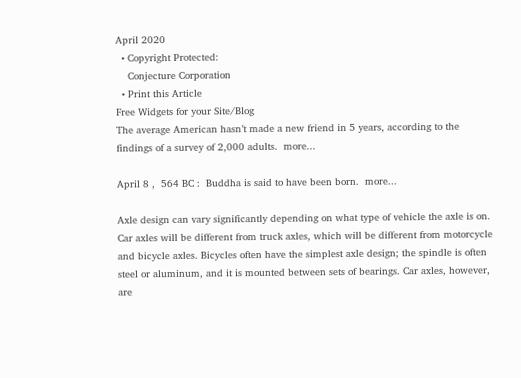April 2020
  • Copyright Protected:
    Conjecture Corporation
  • Print this Article
Free Widgets for your Site/Blog
The average American hasn’t made a new friend in 5 years, according to the findings of a survey of 2,000 adults.  more...

April 8 ,  564 BC :  Buddha is said to have been born.  more...

Axle design can vary significantly depending on what type of vehicle the axle is on. Car axles will be different from truck axles, which will be different from motorcycle and bicycle axles. Bicycles often have the simplest axle design; the spindle is often steel or aluminum, and it is mounted between sets of bearings. Car axles, however, are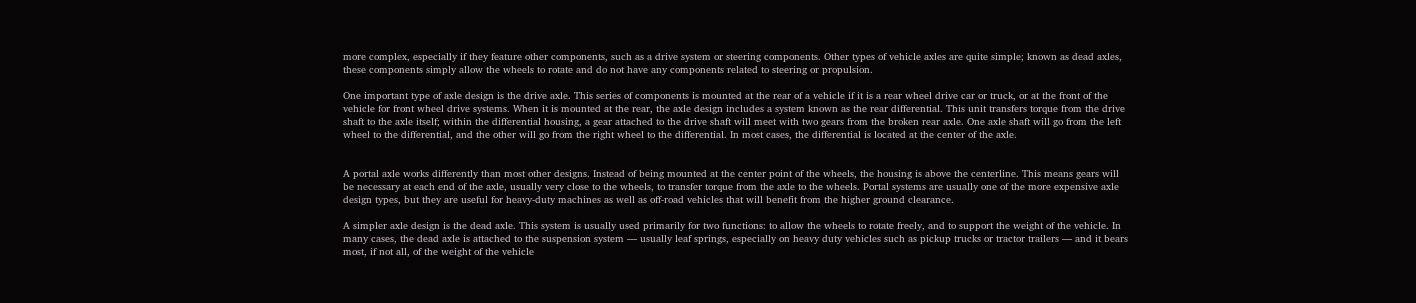more complex, especially if they feature other components, such as a drive system or steering components. Other types of vehicle axles are quite simple; known as dead axles, these components simply allow the wheels to rotate and do not have any components related to steering or propulsion.

One important type of axle design is the drive axle. This series of components is mounted at the rear of a vehicle if it is a rear wheel drive car or truck, or at the front of the vehicle for front wheel drive systems. When it is mounted at the rear, the axle design includes a system known as the rear differential. This unit transfers torque from the drive shaft to the axle itself; within the differential housing, a gear attached to the drive shaft will meet with two gears from the broken rear axle. One axle shaft will go from the left wheel to the differential, and the other will go from the right wheel to the differential. In most cases, the differential is located at the center of the axle.


A portal axle works differently than most other designs. Instead of being mounted at the center point of the wheels, the housing is above the centerline. This means gears will be necessary at each end of the axle, usually very close to the wheels, to transfer torque from the axle to the wheels. Portal systems are usually one of the more expensive axle design types, but they are useful for heavy-duty machines as well as off-road vehicles that will benefit from the higher ground clearance.

A simpler axle design is the dead axle. This system is usually used primarily for two functions: to allow the wheels to rotate freely, and to support the weight of the vehicle. In many cases, the dead axle is attached to the suspension system — usually leaf springs, especially on heavy duty vehicles such as pickup trucks or tractor trailers — and it bears most, if not all, of the weight of the vehicle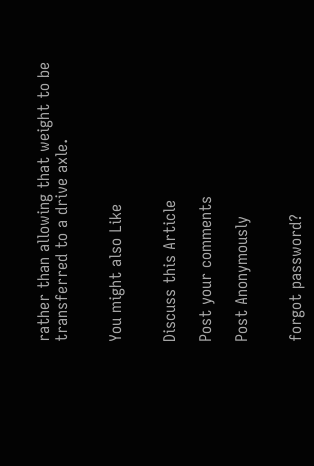rather than allowing that weight to be transferred to a drive axle.


You might also Like


Discuss this Article

Post your comments

Post Anonymously


forgot password?